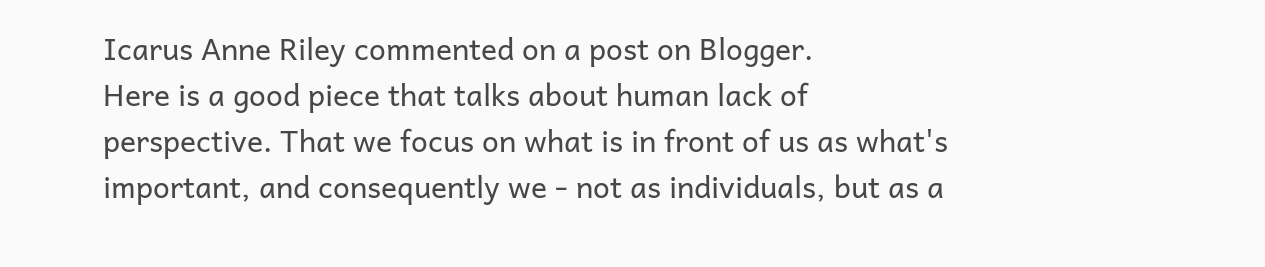Icarus Anne Riley commented on a post on Blogger.
Here is a good piece that talks about human lack of perspective. That we focus on what is in front of us as what's important, and consequently we - not as individuals, but as a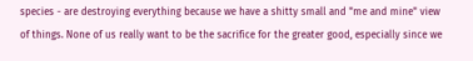species - are destroying everything because we have a shitty small and "me and mine" view of things. None of us really want to be the sacrifice for the greater good, especially since we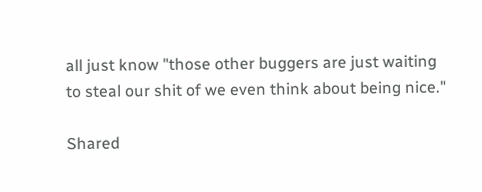all just know "those other buggers are just waiting to steal our shit of we even think about being nice."

Shared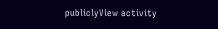publiclyView activity